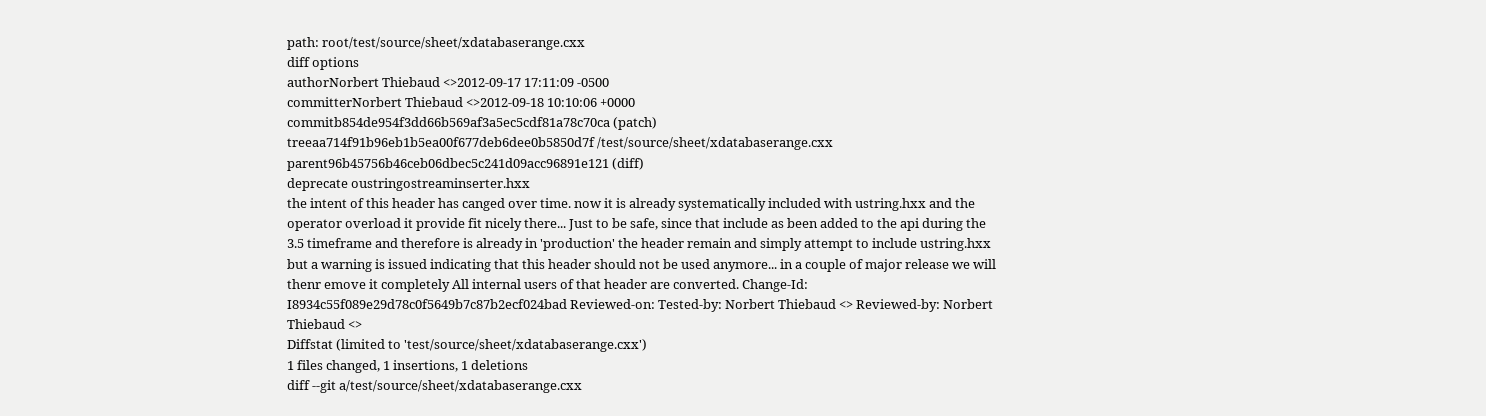path: root/test/source/sheet/xdatabaserange.cxx
diff options
authorNorbert Thiebaud <>2012-09-17 17:11:09 -0500
committerNorbert Thiebaud <>2012-09-18 10:10:06 +0000
commitb854de954f3dd66b569af3a5ec5cdf81a78c70ca (patch)
treeaa714f91b96eb1b5ea00f677deb6dee0b5850d7f /test/source/sheet/xdatabaserange.cxx
parent96b45756b46ceb06dbec5c241d09acc96891e121 (diff)
deprecate oustringostreaminserter.hxx
the intent of this header has canged over time. now it is already systematically included with ustring.hxx and the operator overload it provide fit nicely there... Just to be safe, since that include as been added to the api during the 3.5 timeframe and therefore is already in 'production' the header remain and simply attempt to include ustring.hxx but a warning is issued indicating that this header should not be used anymore... in a couple of major release we will thenr emove it completely All internal users of that header are converted. Change-Id: I8934c55f089e29d78c0f5649b7c87b2ecf024bad Reviewed-on: Tested-by: Norbert Thiebaud <> Reviewed-by: Norbert Thiebaud <>
Diffstat (limited to 'test/source/sheet/xdatabaserange.cxx')
1 files changed, 1 insertions, 1 deletions
diff --git a/test/source/sheet/xdatabaserange.cxx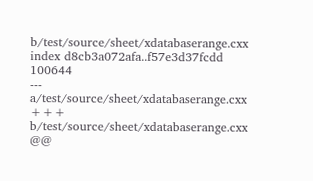b/test/source/sheet/xdatabaserange.cxx
index d8cb3a072afa..f57e3d37fcdd 100644
--- a/test/source/sheet/xdatabaserange.cxx
+++ b/test/source/sheet/xdatabaserange.cxx
@@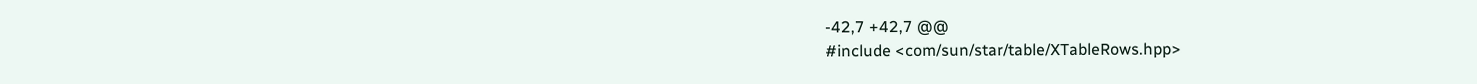-42,7 +42,7 @@
#include <com/sun/star/table/XTableRows.hpp>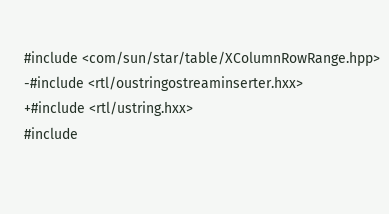#include <com/sun/star/table/XColumnRowRange.hpp>
-#include <rtl/oustringostreaminserter.hxx>
+#include <rtl/ustring.hxx>
#include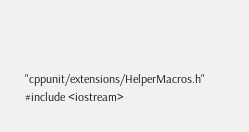"cppunit/extensions/HelperMacros.h"
#include <iostream>